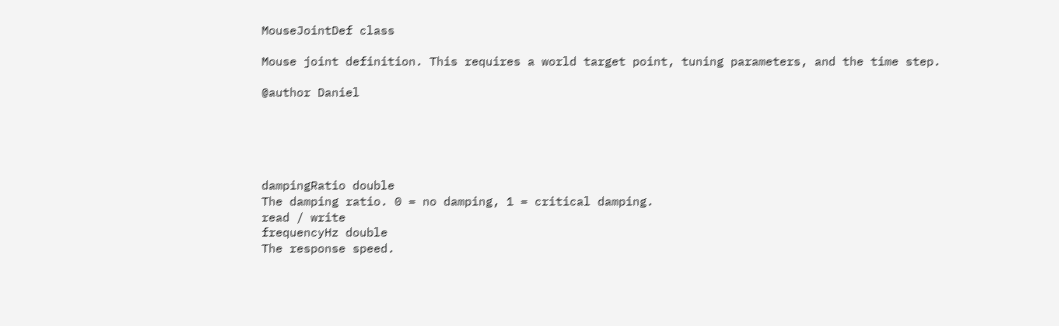MouseJointDef class

Mouse joint definition. This requires a world target point, tuning parameters, and the time step.

@author Daniel





dampingRatio double
The damping ratio. 0 = no damping, 1 = critical damping.
read / write
frequencyHz double
The response speed.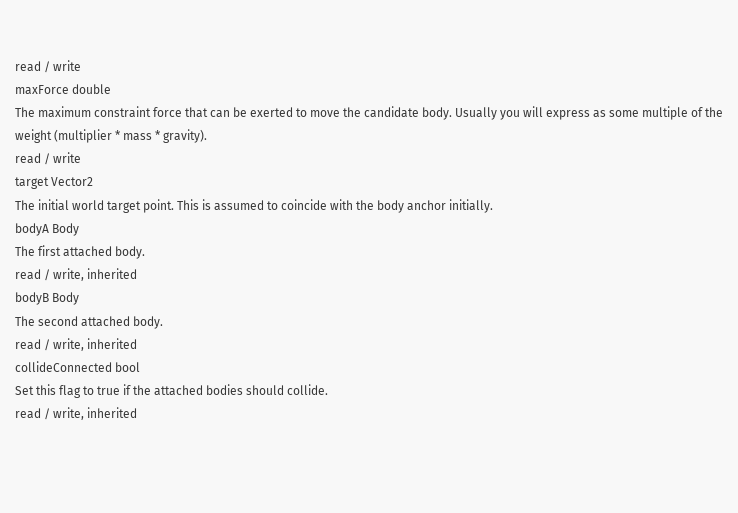read / write
maxForce double
The maximum constraint force that can be exerted to move the candidate body. Usually you will express as some multiple of the weight (multiplier * mass * gravity).
read / write
target Vector2
The initial world target point. This is assumed to coincide with the body anchor initially.
bodyA Body
The first attached body.
read / write, inherited
bodyB Body
The second attached body.
read / write, inherited
collideConnected bool
Set this flag to true if the attached bodies should collide.
read / write, inherited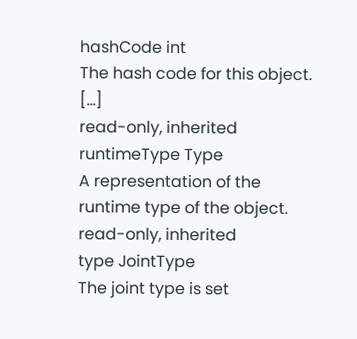hashCode int
The hash code for this object. [...]
read-only, inherited
runtimeType Type
A representation of the runtime type of the object.
read-only, inherited
type JointType
The joint type is set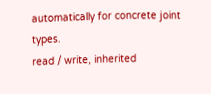automatically for concrete joint types.
read / write, inherited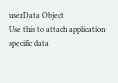userData Object
Use this to attach application specific data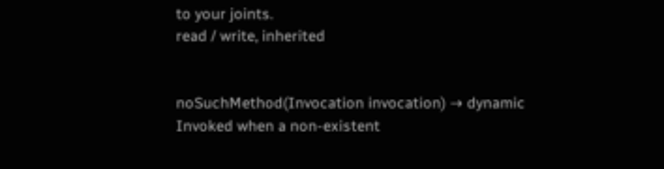to your joints.
read / write, inherited


noSuchMethod(Invocation invocation) → dynamic
Invoked when a non-existent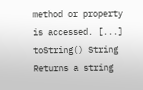method or property is accessed. [...]
toString() String
Returns a string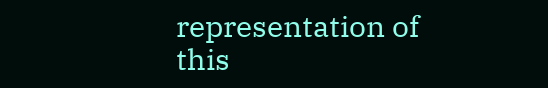representation of this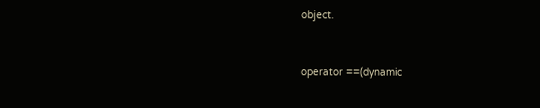object.


operator ==(dynamic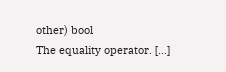other) bool
The equality operator. [...]